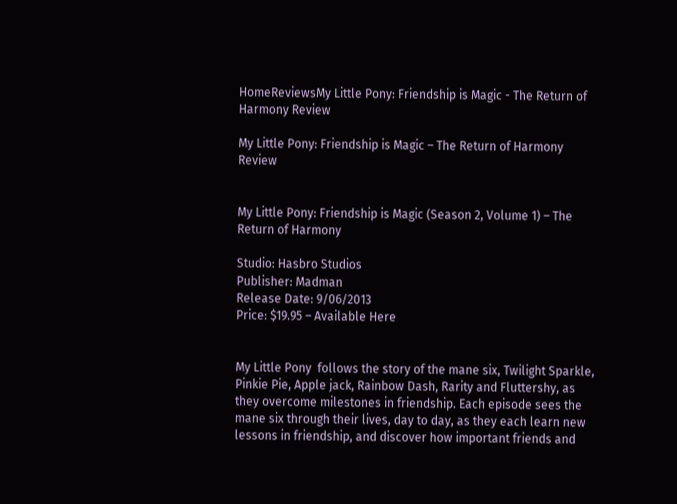HomeReviewsMy Little Pony: Friendship is Magic - The Return of Harmony Review

My Little Pony: Friendship is Magic – The Return of Harmony Review


My Little Pony: Friendship is Magic (Season 2, Volume 1) – The Return of Harmony

Studio: Hasbro Studios
Publisher: Madman
Release Date: 9/06/2013
Price: $19.95 – Available Here


My Little Pony  follows the story of the mane six, Twilight Sparkle, Pinkie Pie, Apple jack, Rainbow Dash, Rarity and Fluttershy, as they overcome milestones in friendship. Each episode sees the mane six through their lives, day to day, as they each learn new lessons in friendship, and discover how important friends and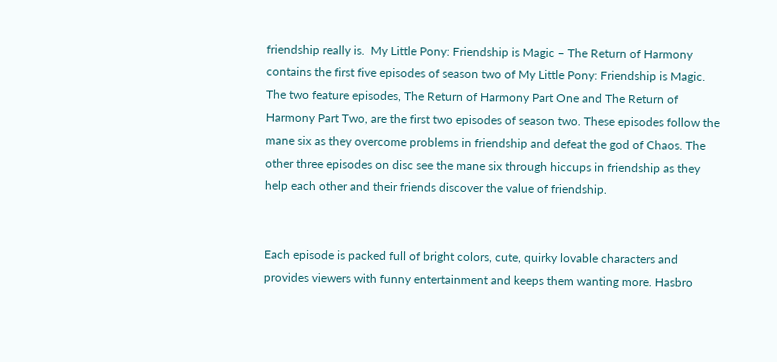friendship really is.  My Little Pony: Friendship is Magic – The Return of Harmony contains the first five episodes of season two of My Little Pony: Friendship is Magic. The two feature episodes, The Return of Harmony Part One and The Return of Harmony Part Two, are the first two episodes of season two. These episodes follow the mane six as they overcome problems in friendship and defeat the god of Chaos. The other three episodes on disc see the mane six through hiccups in friendship as they help each other and their friends discover the value of friendship.


Each episode is packed full of bright colors, cute, quirky lovable characters and provides viewers with funny entertainment and keeps them wanting more. Hasbro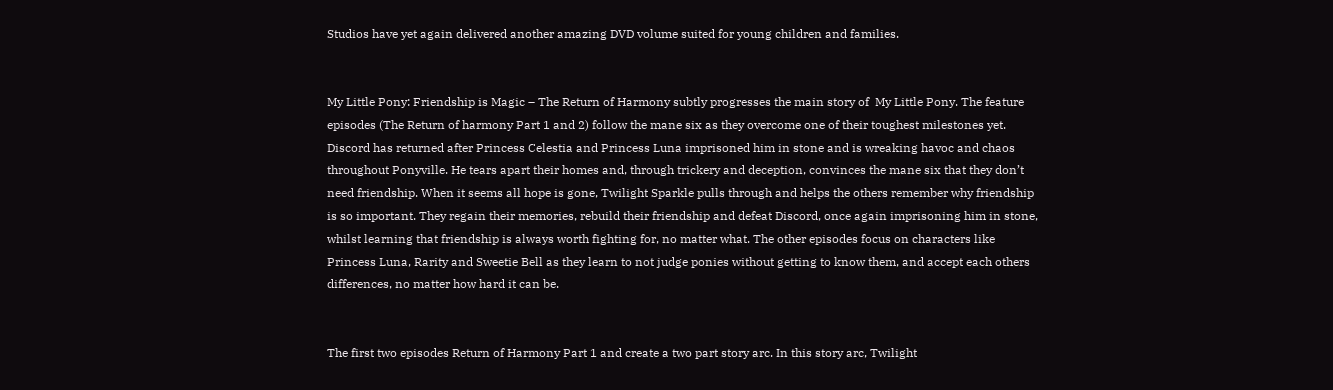Studios have yet again delivered another amazing DVD volume suited for young children and families.


My Little Pony: Friendship is Magic – The Return of Harmony subtly progresses the main story of  My Little Pony. The feature episodes (The Return of harmony Part 1 and 2) follow the mane six as they overcome one of their toughest milestones yet. Discord has returned after Princess Celestia and Princess Luna imprisoned him in stone and is wreaking havoc and chaos throughout Ponyville. He tears apart their homes and, through trickery and deception, convinces the mane six that they don’t need friendship. When it seems all hope is gone, Twilight Sparkle pulls through and helps the others remember why friendship is so important. They regain their memories, rebuild their friendship and defeat Discord, once again imprisoning him in stone, whilst learning that friendship is always worth fighting for, no matter what. The other episodes focus on characters like Princess Luna, Rarity and Sweetie Bell as they learn to not judge ponies without getting to know them, and accept each others differences, no matter how hard it can be.


The first two episodes Return of Harmony Part 1 and create a two part story arc. In this story arc, Twilight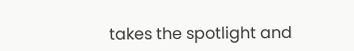takes the spotlight and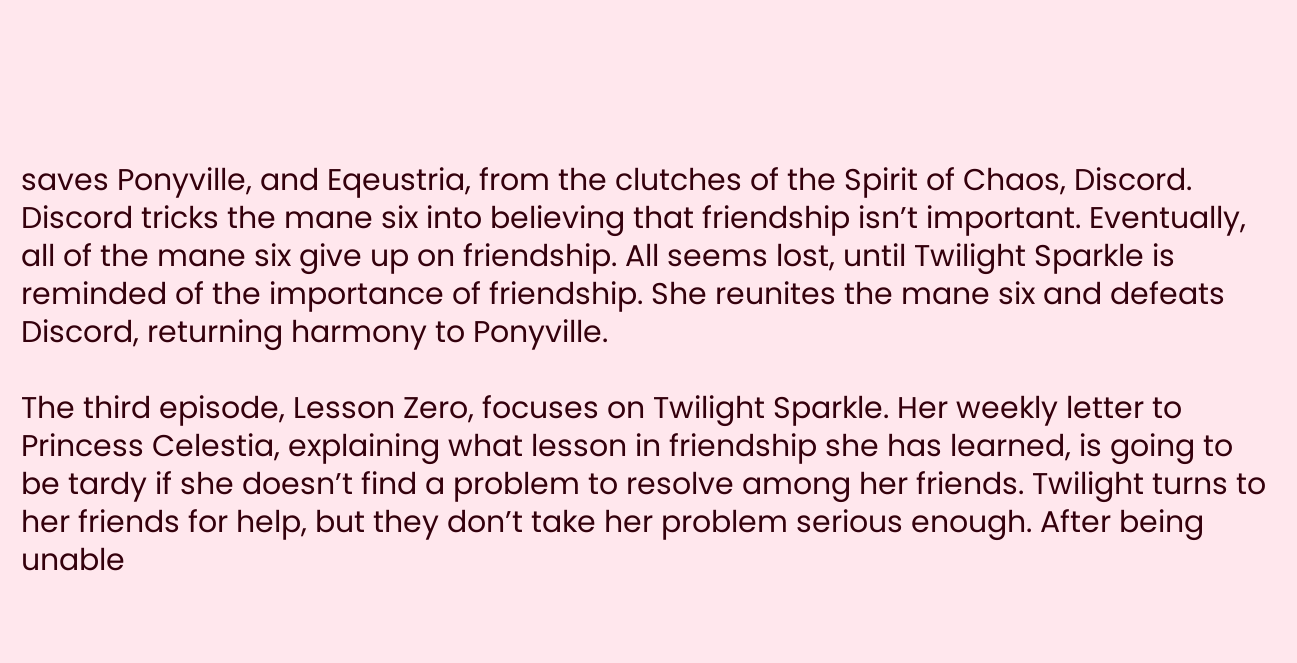saves Ponyville, and Eqeustria, from the clutches of the Spirit of Chaos, Discord. Discord tricks the mane six into believing that friendship isn’t important. Eventually, all of the mane six give up on friendship. All seems lost, until Twilight Sparkle is reminded of the importance of friendship. She reunites the mane six and defeats Discord, returning harmony to Ponyville.

The third episode, Lesson Zero, focuses on Twilight Sparkle. Her weekly letter to Princess Celestia, explaining what lesson in friendship she has learned, is going to be tardy if she doesn’t find a problem to resolve among her friends. Twilight turns to her friends for help, but they don’t take her problem serious enough. After being unable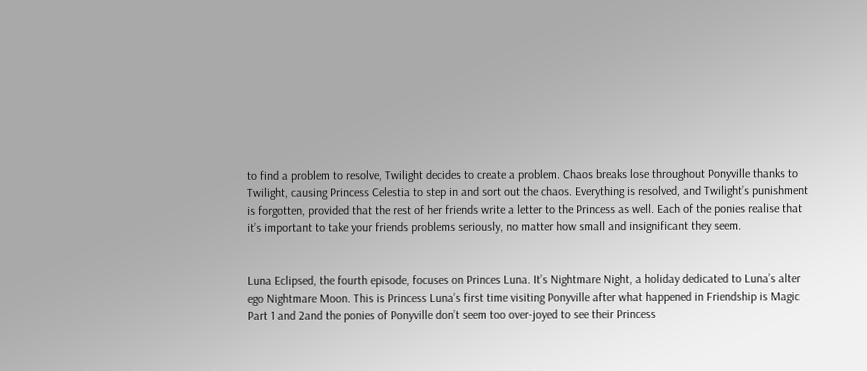to find a problem to resolve, Twilight decides to create a problem. Chaos breaks lose throughout Ponyville thanks to Twilight, causing Princess Celestia to step in and sort out the chaos. Everything is resolved, and Twilight’s punishment is forgotten, provided that the rest of her friends write a letter to the Princess as well. Each of the ponies realise that it’s important to take your friends problems seriously, no matter how small and insignificant they seem.


Luna Eclipsed, the fourth episode, focuses on Princes Luna. It’s Nightmare Night, a holiday dedicated to Luna’s alter ego Nightmare Moon. This is Princess Luna’s first time visiting Ponyville after what happened in Friendship is Magic Part 1 and 2and the ponies of Ponyville don’t seem too over-joyed to see their Princess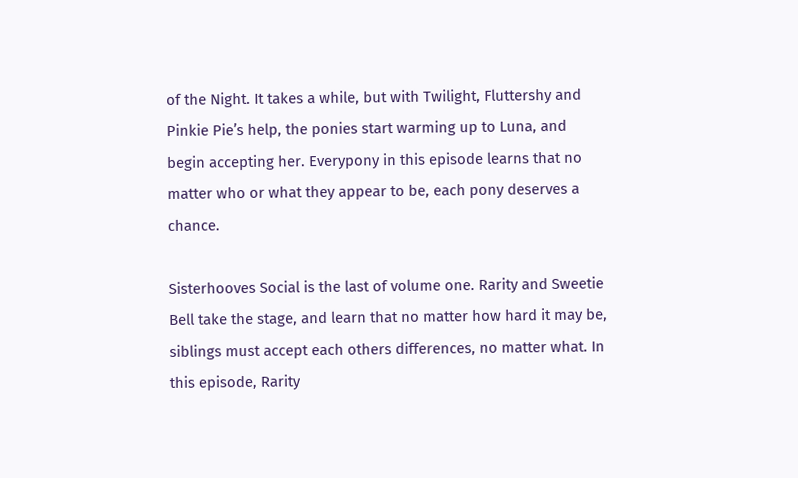of the Night. It takes a while, but with Twilight, Fluttershy and Pinkie Pie’s help, the ponies start warming up to Luna, and begin accepting her. Everypony in this episode learns that no matter who or what they appear to be, each pony deserves a chance.

Sisterhooves Social is the last of volume one. Rarity and Sweetie Bell take the stage, and learn that no matter how hard it may be, siblings must accept each others differences, no matter what. In this episode, Rarity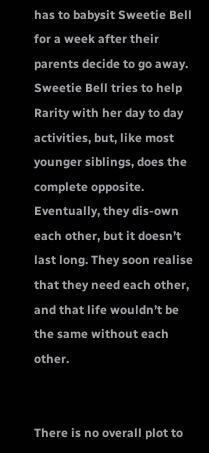has to babysit Sweetie Bell for a week after their parents decide to go away. Sweetie Bell tries to help Rarity with her day to day activities, but, like most younger siblings, does the complete opposite. Eventually, they dis-own each other, but it doesn’t last long. They soon realise that they need each other, and that life wouldn’t be the same without each other.


There is no overall plot to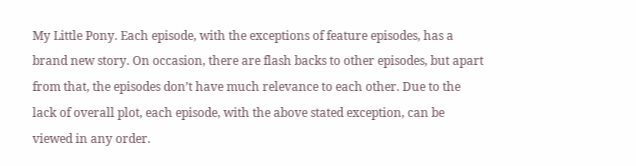My Little Pony. Each episode, with the exceptions of feature episodes, has a brand new story. On occasion, there are flash backs to other episodes, but apart from that, the episodes don’t have much relevance to each other. Due to the lack of overall plot, each episode, with the above stated exception, can be viewed in any order.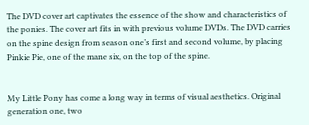The DVD cover art captivates the essence of the show and characteristics of the ponies. The cover art fits in with previous volume DVDs. The DVD carries on the spine design from season one’s first and second volume, by placing Pinkie Pie, one of the mane six, on the top of the spine.


My Little Pony has come a long way in terms of visual aesthetics. Original generation one, two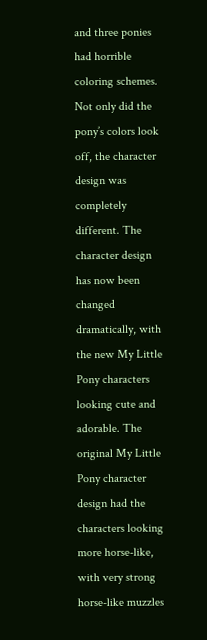and three ponies had horrible coloring schemes. Not only did the pony’s colors look off, the character design was completely different. The character design has now been changed dramatically, with the new My Little Pony characters looking cute and adorable. The original My Little Pony character design had the characters looking more horse-like, with very strong horse-like muzzles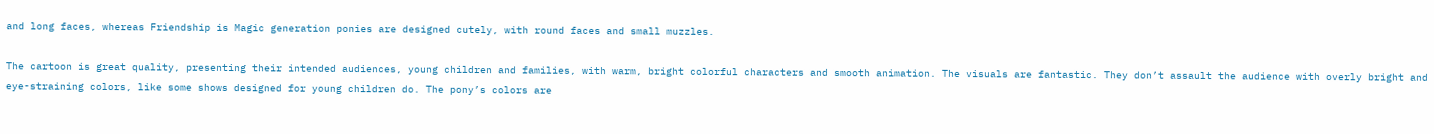and long faces, whereas Friendship is Magic generation ponies are designed cutely, with round faces and small muzzles.

The cartoon is great quality, presenting their intended audiences, young children and families, with warm, bright colorful characters and smooth animation. The visuals are fantastic. They don’t assault the audience with overly bright and eye-straining colors, like some shows designed for young children do. The pony’s colors are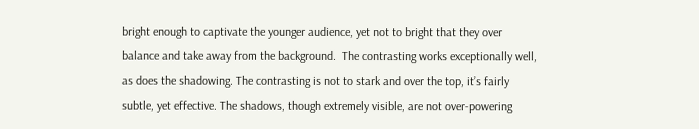bright enough to captivate the younger audience, yet not to bright that they over balance and take away from the background.  The contrasting works exceptionally well, as does the shadowing. The contrasting is not to stark and over the top, it’s fairly subtle, yet effective. The shadows, though extremely visible, are not over-powering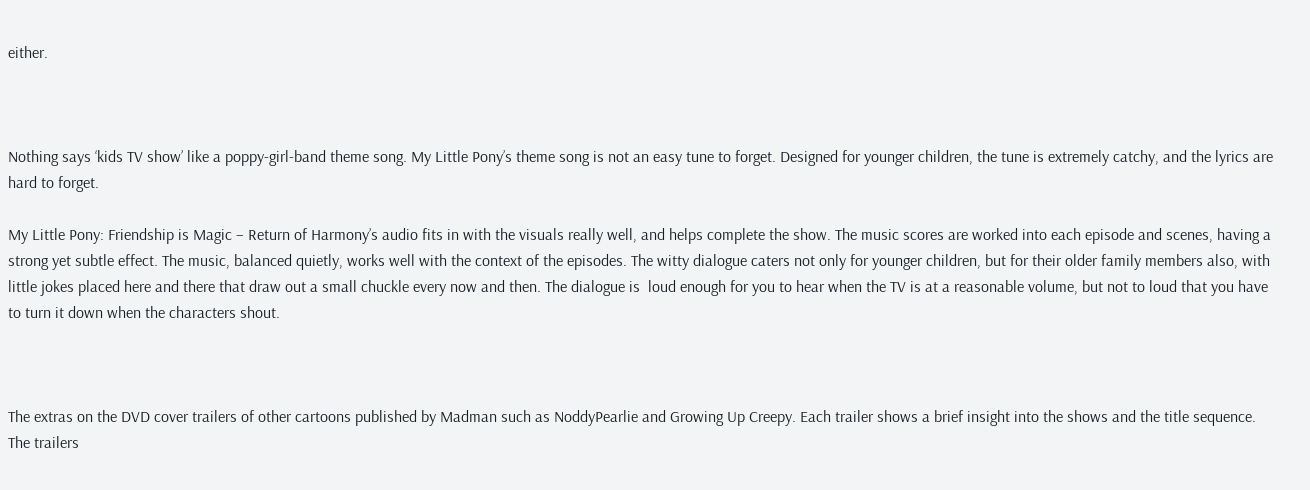either.



Nothing says ‘kids TV show’ like a poppy-girl-band theme song. My Little Pony’s theme song is not an easy tune to forget. Designed for younger children, the tune is extremely catchy, and the lyrics are hard to forget.

My Little Pony: Friendship is Magic – Return of Harmony’s audio fits in with the visuals really well, and helps complete the show. The music scores are worked into each episode and scenes, having a strong yet subtle effect. The music, balanced quietly, works well with the context of the episodes. The witty dialogue caters not only for younger children, but for their older family members also, with little jokes placed here and there that draw out a small chuckle every now and then. The dialogue is  loud enough for you to hear when the TV is at a reasonable volume, but not to loud that you have to turn it down when the characters shout.



The extras on the DVD cover trailers of other cartoons published by Madman such as NoddyPearlie and Growing Up Creepy. Each trailer shows a brief insight into the shows and the title sequence. The trailers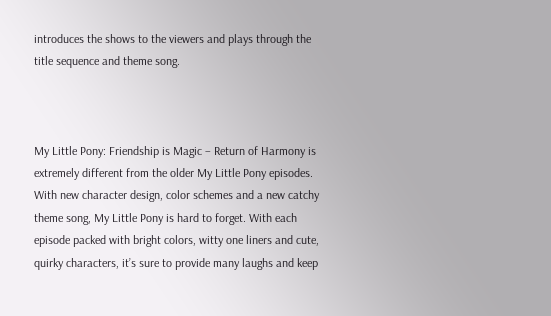introduces the shows to the viewers and plays through the title sequence and theme song.



My Little Pony: Friendship is Magic – Return of Harmony is extremely different from the older My Little Pony episodes. With new character design, color schemes and a new catchy theme song, My Little Pony is hard to forget. With each episode packed with bright colors, witty one liners and cute, quirky characters, it’s sure to provide many laughs and keep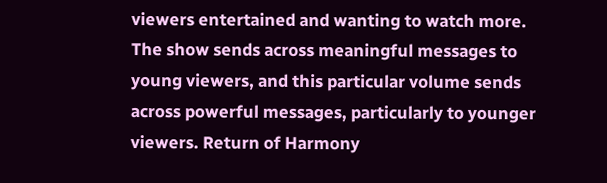viewers entertained and wanting to watch more. The show sends across meaningful messages to young viewers, and this particular volume sends across powerful messages, particularly to younger viewers. Return of Harmony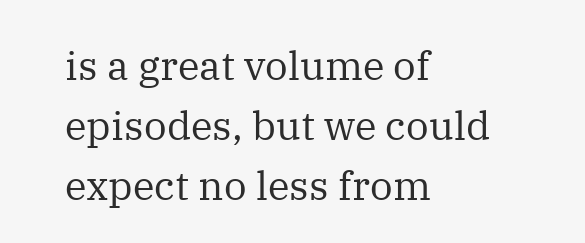is a great volume of episodes, but we could expect no less from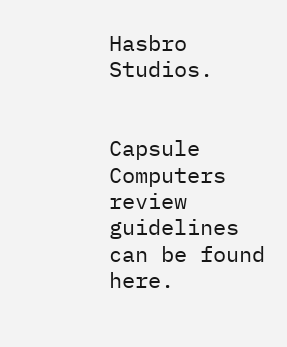Hasbro Studios.


Capsule Computers review guidelines can be found here.